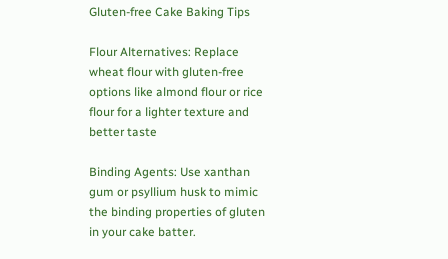Gluten-free Cake Baking Tips

Flour Alternatives: Replace wheat flour with gluten-free options like almond flour or rice flour for a lighter texture and better taste

Binding Agents: Use xanthan gum or psyllium husk to mimic the binding properties of gluten in your cake batter.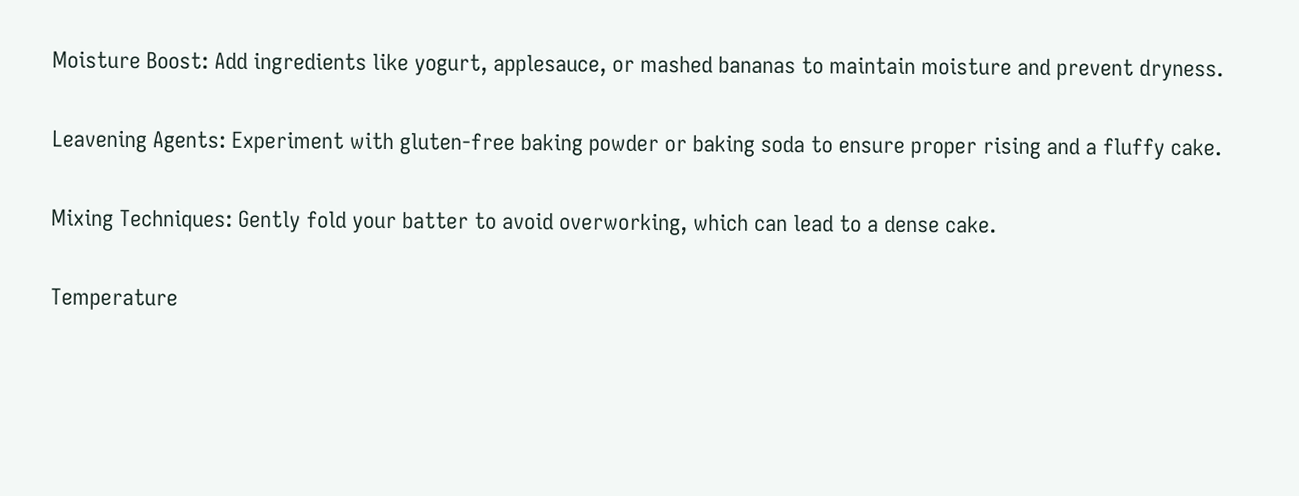Moisture Boost: Add ingredients like yogurt, applesauce, or mashed bananas to maintain moisture and prevent dryness.

Leavening Agents: Experiment with gluten-free baking powder or baking soda to ensure proper rising and a fluffy cake.

Mixing Techniques: Gently fold your batter to avoid overworking, which can lead to a dense cake.

Temperature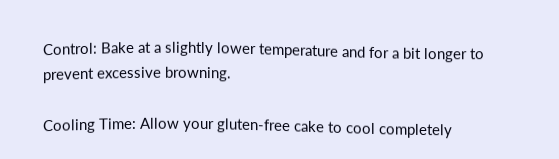Control: Bake at a slightly lower temperature and for a bit longer to prevent excessive browning.

Cooling Time: Allow your gluten-free cake to cool completely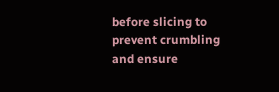before slicing to prevent crumbling and ensure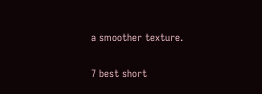a smoother texture.

7 best short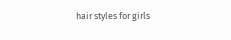hair styles for girls